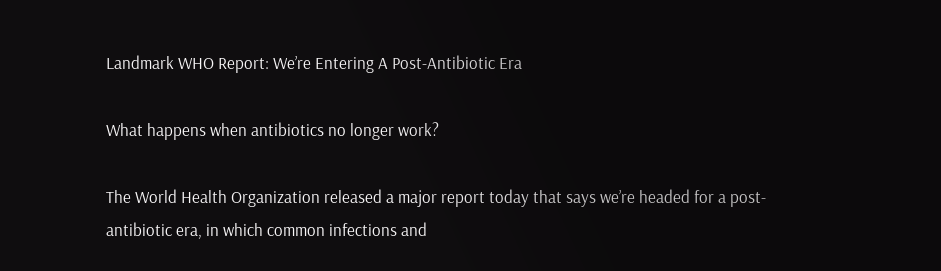Landmark WHO Report: We’re Entering A Post-Antibiotic Era

What happens when antibiotics no longer work?

The World Health Organization released a major report today that says we’re headed for a post-antibiotic era, in which common infections and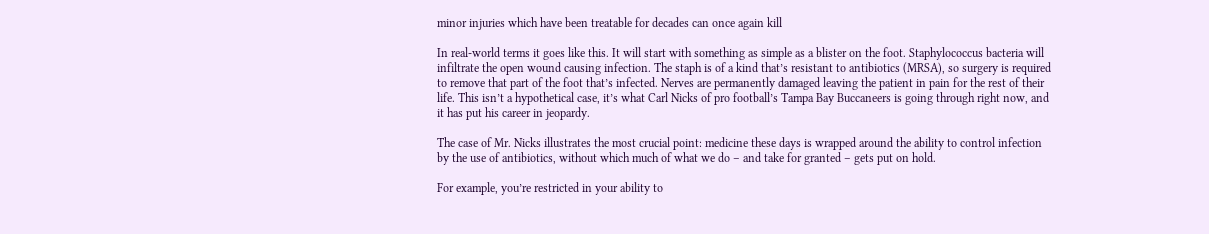minor injuries which have been treatable for decades can once again kill

In real-world terms it goes like this. It will start with something as simple as a blister on the foot. Staphylococcus bacteria will infiltrate the open wound causing infection. The staph is of a kind that’s resistant to antibiotics (MRSA), so surgery is required to remove that part of the foot that’s infected. Nerves are permanently damaged leaving the patient in pain for the rest of their life. This isn’t a hypothetical case, it’s what Carl Nicks of pro football’s Tampa Bay Buccaneers is going through right now, and it has put his career in jeopardy.

The case of Mr. Nicks illustrates the most crucial point: medicine these days is wrapped around the ability to control infection by the use of antibiotics, without which much of what we do – and take for granted – gets put on hold.

For example, you’re restricted in your ability to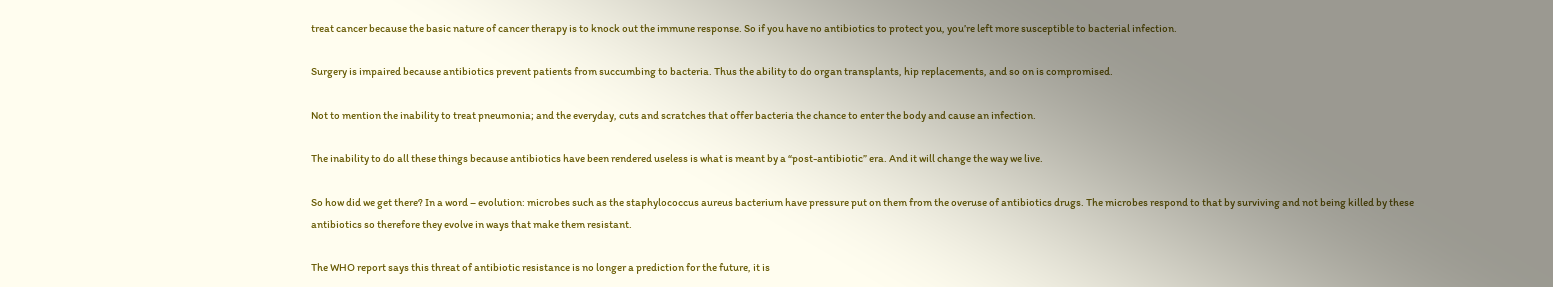treat cancer because the basic nature of cancer therapy is to knock out the immune response. So if you have no antibiotics to protect you, you’re left more susceptible to bacterial infection.

Surgery is impaired because antibiotics prevent patients from succumbing to bacteria. Thus the ability to do organ transplants, hip replacements, and so on is compromised.

Not to mention the inability to treat pneumonia; and the everyday, cuts and scratches that offer bacteria the chance to enter the body and cause an infection.

The inability to do all these things because antibiotics have been rendered useless is what is meant by a “post-antibiotic” era. And it will change the way we live.

So how did we get there? In a word – evolution: microbes such as the staphylococcus aureus bacterium have pressure put on them from the overuse of antibiotics drugs. The microbes respond to that by surviving and not being killed by these antibiotics so therefore they evolve in ways that make them resistant.

The WHO report says this threat of antibiotic resistance is no longer a prediction for the future, it is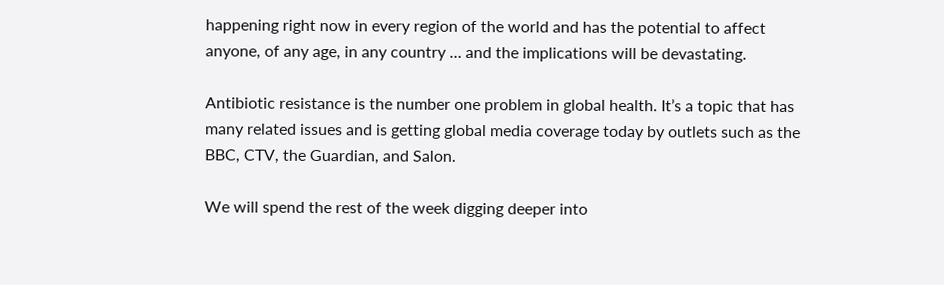happening right now in every region of the world and has the potential to affect anyone, of any age, in any country … and the implications will be devastating.

Antibiotic resistance is the number one problem in global health. It’s a topic that has many related issues and is getting global media coverage today by outlets such as the BBC, CTV, the Guardian, and Salon.

We will spend the rest of the week digging deeper into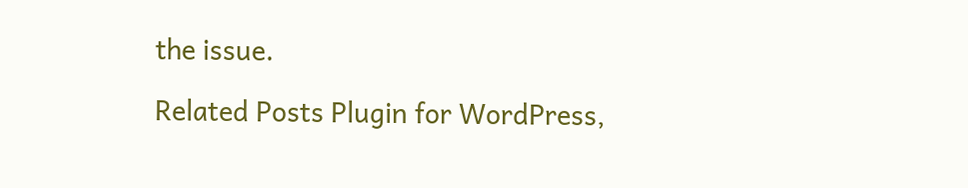the issue.

Related Posts Plugin for WordPress,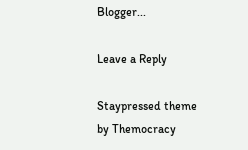Blogger...

Leave a Reply

Staypressed theme by Themocracy